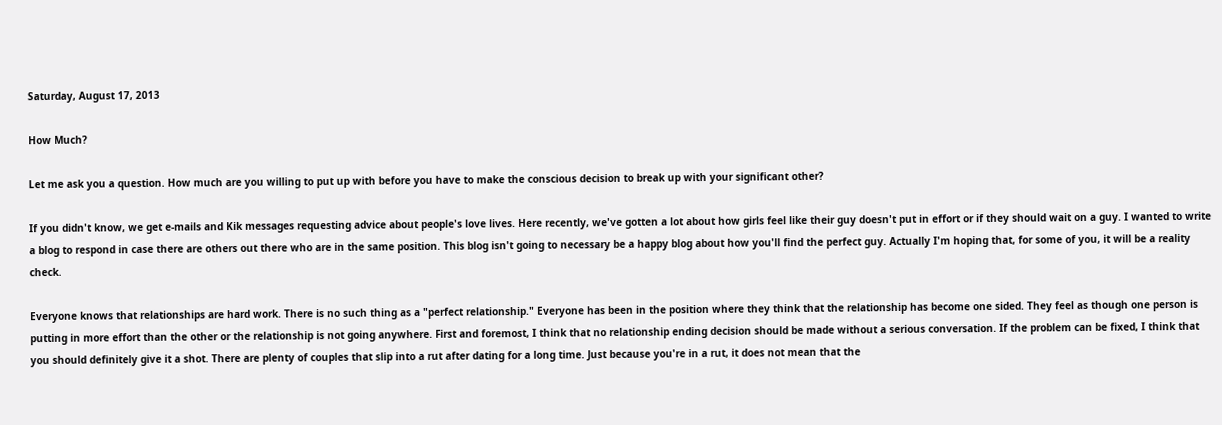Saturday, August 17, 2013

How Much?

Let me ask you a question. How much are you willing to put up with before you have to make the conscious decision to break up with your significant other?

If you didn't know, we get e-mails and Kik messages requesting advice about people's love lives. Here recently, we've gotten a lot about how girls feel like their guy doesn't put in effort or if they should wait on a guy. I wanted to write a blog to respond in case there are others out there who are in the same position. This blog isn't going to necessary be a happy blog about how you'll find the perfect guy. Actually I'm hoping that, for some of you, it will be a reality check.

Everyone knows that relationships are hard work. There is no such thing as a "perfect relationship." Everyone has been in the position where they think that the relationship has become one sided. They feel as though one person is putting in more effort than the other or the relationship is not going anywhere. First and foremost, I think that no relationship ending decision should be made without a serious conversation. If the problem can be fixed, I think that you should definitely give it a shot. There are plenty of couples that slip into a rut after dating for a long time. Just because you're in a rut, it does not mean that the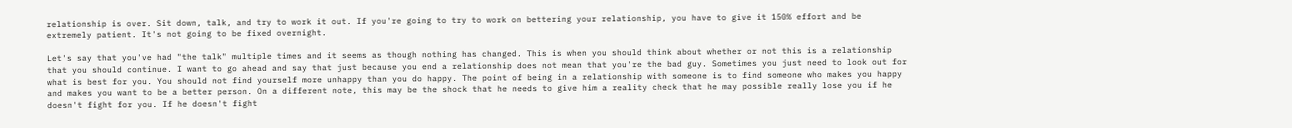relationship is over. Sit down, talk, and try to work it out. If you're going to try to work on bettering your relationship, you have to give it 150% effort and be extremely patient. It's not going to be fixed overnight.

Let's say that you've had "the talk" multiple times and it seems as though nothing has changed. This is when you should think about whether or not this is a relationship that you should continue. I want to go ahead and say that just because you end a relationship does not mean that you're the bad guy. Sometimes you just need to look out for what is best for you. You should not find yourself more unhappy than you do happy. The point of being in a relationship with someone is to find someone who makes you happy and makes you want to be a better person. On a different note, this may be the shock that he needs to give him a reality check that he may possible really lose you if he doesn't fight for you. If he doesn't fight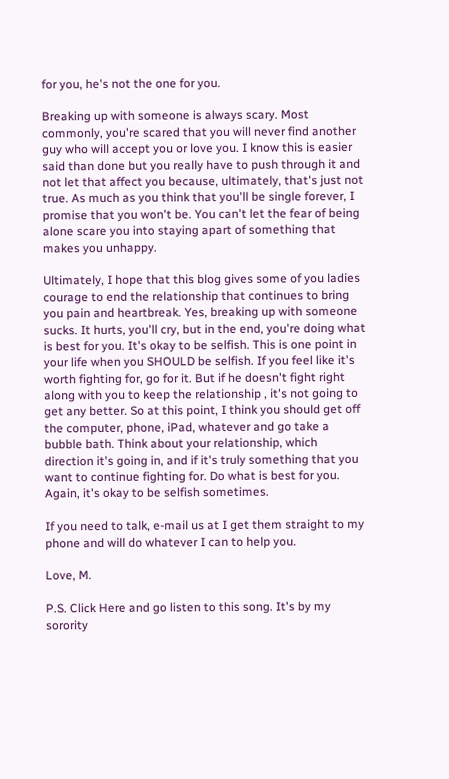for you, he's not the one for you.

Breaking up with someone is always scary. Most commonly, you're scared that you will never find another guy who will accept you or love you. I know this is easier said than done but you really have to push through it and not let that affect you because, ultimately, that's just not true. As much as you think that you'll be single forever, I promise that you won't be. You can't let the fear of being alone scare you into staying apart of something that makes you unhappy.

Ultimately, I hope that this blog gives some of you ladies courage to end the relationship that continues to bring you pain and heartbreak. Yes, breaking up with someone sucks. It hurts, you'll cry, but in the end, you're doing what is best for you. It's okay to be selfish. This is one point in your life when you SHOULD be selfish. If you feel like it's worth fighting for, go for it. But if he doesn't fight right along with you to keep the relationship , it's not going to get any better. So at this point, I think you should get off the computer, phone, iPad, whatever and go take a bubble bath. Think about your relationship, which direction it's going in, and if it's truly something that you want to continue fighting for. Do what is best for you. Again, it's okay to be selfish sometimes.

If you need to talk, e-mail us at I get them straight to my phone and will do whatever I can to help you.

Love, M.

P.S. Click Here and go listen to this song. It's by my sorority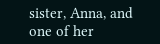sister, Anna, and one of her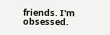friends. I'm obsessed.